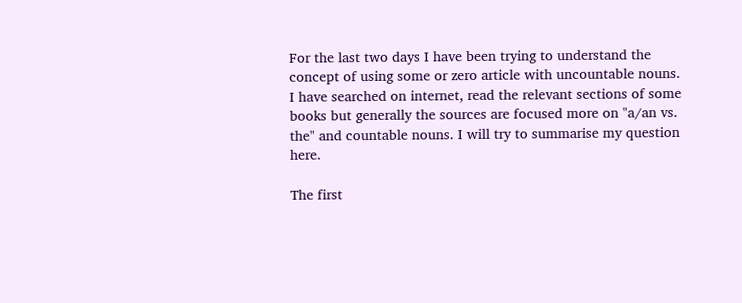For the last two days I have been trying to understand the concept of using some or zero article with uncountable nouns. I have searched on internet, read the relevant sections of some books but generally the sources are focused more on "a/an vs. the" and countable nouns. I will try to summarise my question here.

The first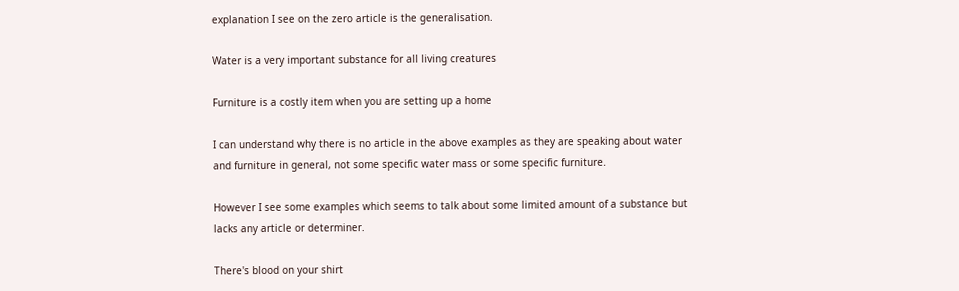explanation I see on the zero article is the generalisation.

Water is a very important substance for all living creatures

Furniture is a costly item when you are setting up a home

I can understand why there is no article in the above examples as they are speaking about water and furniture in general, not some specific water mass or some specific furniture.

However I see some examples which seems to talk about some limited amount of a substance but lacks any article or determiner.

There's blood on your shirt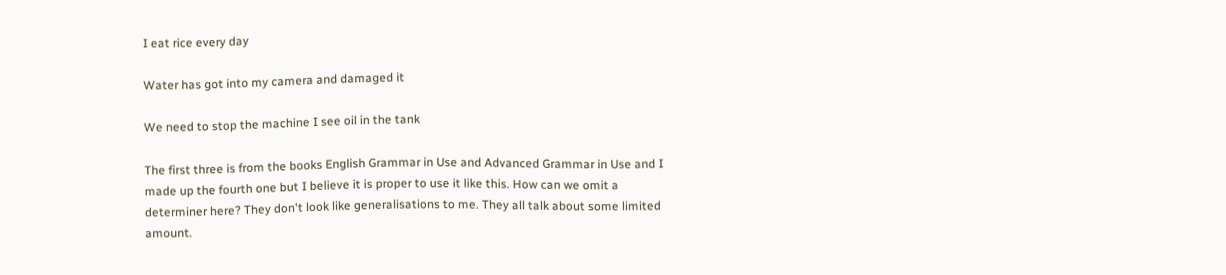I eat rice every day

Water has got into my camera and damaged it

We need to stop the machine I see oil in the tank

The first three is from the books English Grammar in Use and Advanced Grammar in Use and I made up the fourth one but I believe it is proper to use it like this. How can we omit a determiner here? They don't look like generalisations to me. They all talk about some limited amount.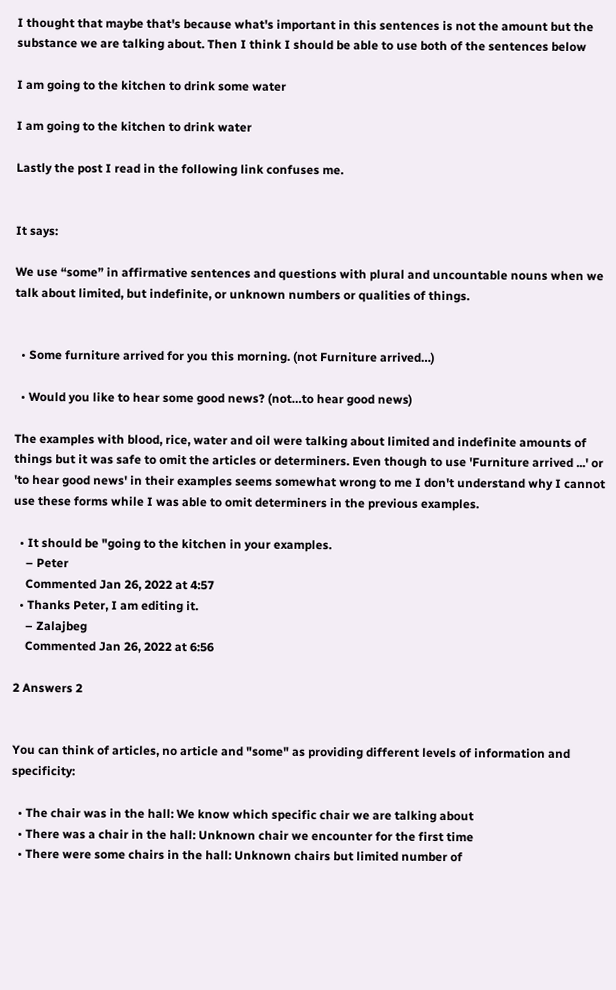I thought that maybe that's because what's important in this sentences is not the amount but the substance we are talking about. Then I think I should be able to use both of the sentences below

I am going to the kitchen to drink some water

I am going to the kitchen to drink water

Lastly the post I read in the following link confuses me.


It says:

We use “some” in affirmative sentences and questions with plural and uncountable nouns when we talk about limited, but indefinite, or unknown numbers or qualities of things.


  • Some furniture arrived for you this morning. (not Furniture arrived…)

  • Would you like to hear some good news? (not…to hear good news)

The examples with blood, rice, water and oil were talking about limited and indefinite amounts of things but it was safe to omit the articles or determiners. Even though to use 'Furniture arrived ...' or 'to hear good news' in their examples seems somewhat wrong to me I don't understand why I cannot use these forms while I was able to omit determiners in the previous examples.

  • It should be "going to the kitchen in your examples.
    – Peter
    Commented Jan 26, 2022 at 4:57
  • Thanks Peter, I am editing it.
    – Zalajbeg
    Commented Jan 26, 2022 at 6:56

2 Answers 2


You can think of articles, no article and "some" as providing different levels of information and specificity:

  • The chair was in the hall: We know which specific chair we are talking about
  • There was a chair in the hall: Unknown chair we encounter for the first time
  • There were some chairs in the hall: Unknown chairs but limited number of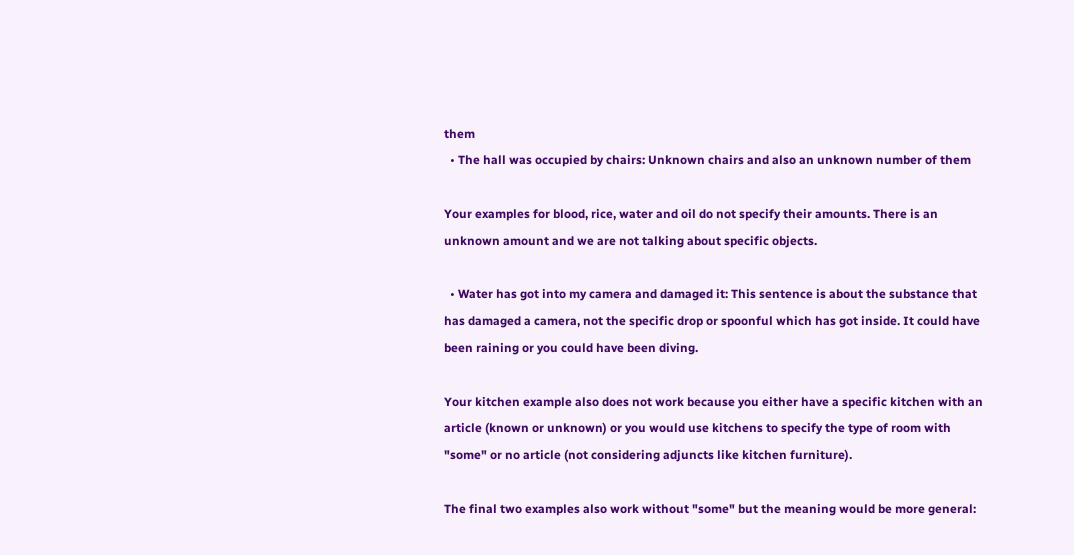them
  • The hall was occupied by chairs: Unknown chairs and also an unknown number of them

Your examples for blood, rice, water and oil do not specify their amounts. There is an unknown amount and we are not talking about specific objects.

  • Water has got into my camera and damaged it: This sentence is about the substance that has damaged a camera, not the specific drop or spoonful which has got inside. It could have been raining or you could have been diving.

Your kitchen example also does not work because you either have a specific kitchen with an article (known or unknown) or you would use kitchens to specify the type of room with "some" or no article (not considering adjuncts like kitchen furniture).

The final two examples also work without "some" but the meaning would be more general: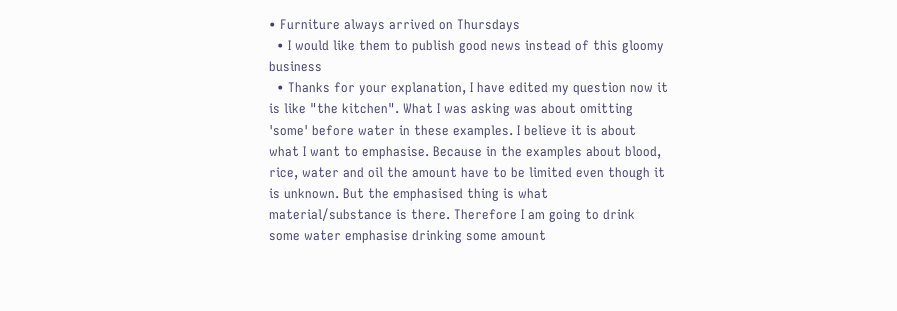• Furniture always arrived on Thursdays
  • I would like them to publish good news instead of this gloomy business
  • Thanks for your explanation, I have edited my question now it is like "the kitchen". What I was asking was about omitting 'some' before water in these examples. I believe it is about what I want to emphasise. Because in the examples about blood, rice, water and oil the amount have to be limited even though it is unknown. But the emphasised thing is what material/substance is there. Therefore I am going to drink some water emphasise drinking some amount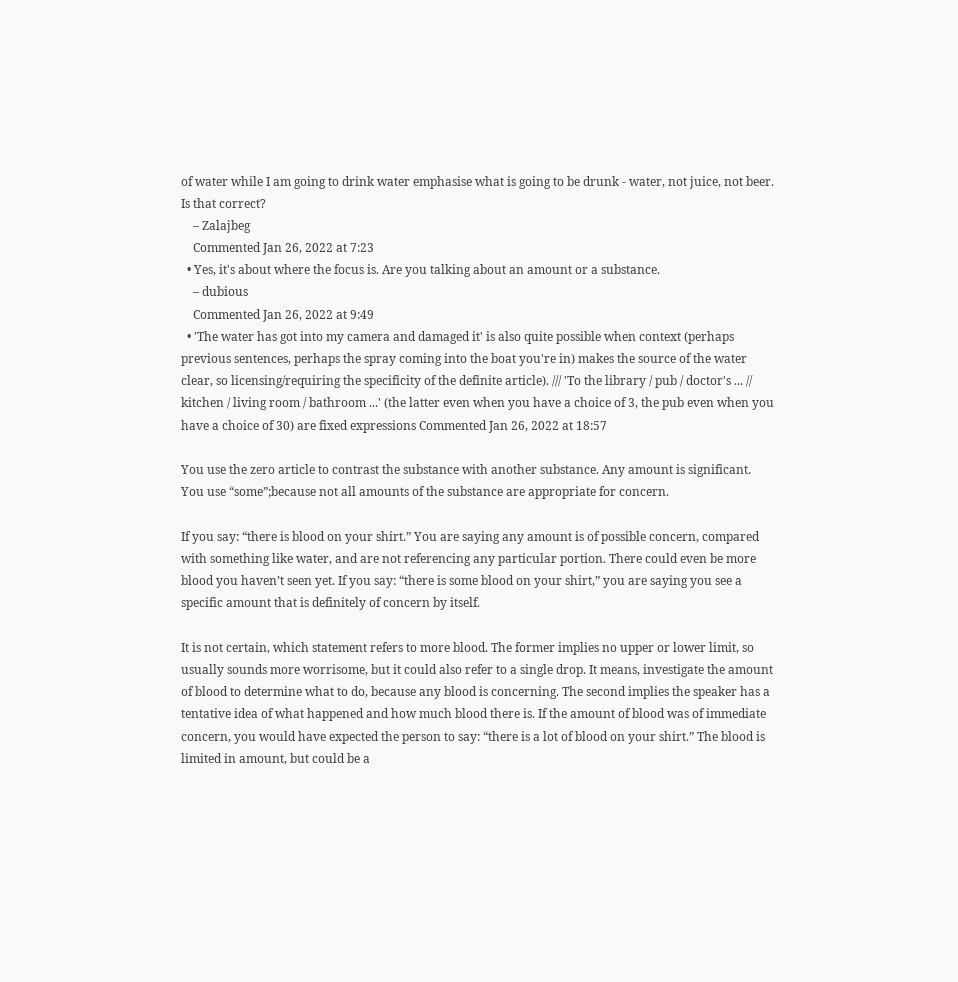of water while I am going to drink water emphasise what is going to be drunk - water, not juice, not beer. Is that correct?
    – Zalajbeg
    Commented Jan 26, 2022 at 7:23
  • Yes, it's about where the focus is. Are you talking about an amount or a substance.
    – dubious
    Commented Jan 26, 2022 at 9:49
  • 'The water has got into my camera and damaged it' is also quite possible when context (perhaps previous sentences, perhaps the spray coming into the boat you're in) makes the source of the water clear, so licensing/requiring the specificity of the definite article). /// 'To the library / pub / doctor's ... // kitchen / living room / bathroom ...' (the latter even when you have a choice of 3, the pub even when you have a choice of 30) are fixed expressions Commented Jan 26, 2022 at 18:57

You use the zero article to contrast the substance with another substance. Any amount is significant. You use “some”;because not all amounts of the substance are appropriate for concern.

If you say: “there is blood on your shirt.” You are saying any amount is of possible concern, compared with something like water, and are not referencing any particular portion. There could even be more blood you haven’t seen yet. If you say: “there is some blood on your shirt,” you are saying you see a specific amount that is definitely of concern by itself.

It is not certain, which statement refers to more blood. The former implies no upper or lower limit, so usually sounds more worrisome, but it could also refer to a single drop. It means, investigate the amount of blood to determine what to do, because any blood is concerning. The second implies the speaker has a tentative idea of what happened and how much blood there is. If the amount of blood was of immediate concern, you would have expected the person to say: “there is a lot of blood on your shirt.” The blood is limited in amount, but could be a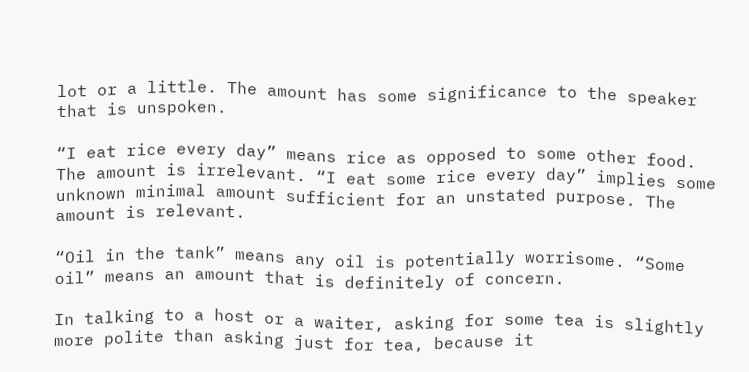lot or a little. The amount has some significance to the speaker that is unspoken.

“I eat rice every day” means rice as opposed to some other food. The amount is irrelevant. “I eat some rice every day” implies some unknown minimal amount sufficient for an unstated purpose. The amount is relevant.

“Oil in the tank” means any oil is potentially worrisome. “Some oil” means an amount that is definitely of concern.

In talking to a host or a waiter, asking for some tea is slightly more polite than asking just for tea, because it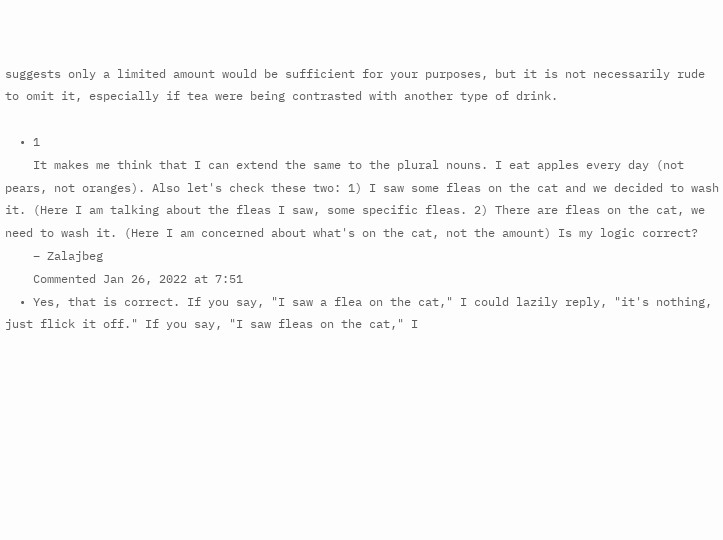suggests only a limited amount would be sufficient for your purposes, but it is not necessarily rude to omit it, especially if tea were being contrasted with another type of drink.

  • 1
    It makes me think that I can extend the same to the plural nouns. I eat apples every day (not pears, not oranges). Also let's check these two: 1) I saw some fleas on the cat and we decided to wash it. (Here I am talking about the fleas I saw, some specific fleas. 2) There are fleas on the cat, we need to wash it. (Here I am concerned about what's on the cat, not the amount) Is my logic correct?
    – Zalajbeg
    Commented Jan 26, 2022 at 7:51
  • Yes, that is correct. If you say, "I saw a flea on the cat," I could lazily reply, "it's nothing, just flick it off." If you say, "I saw fleas on the cat," I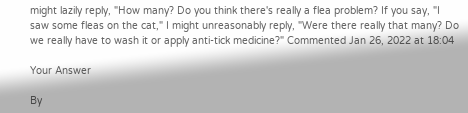might lazily reply, "How many? Do you think there's really a flea problem? If you say, "I saw some fleas on the cat," I might unreasonably reply, "Were there really that many? Do we really have to wash it or apply anti-tick medicine?" Commented Jan 26, 2022 at 18:04

Your Answer

By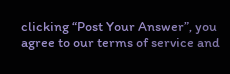clicking “Post Your Answer”, you agree to our terms of service and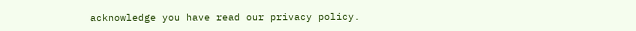acknowledge you have read our privacy policy.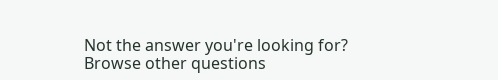Not the answer you're looking for? Browse other questions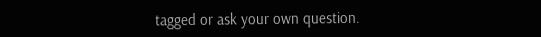tagged or ask your own question.